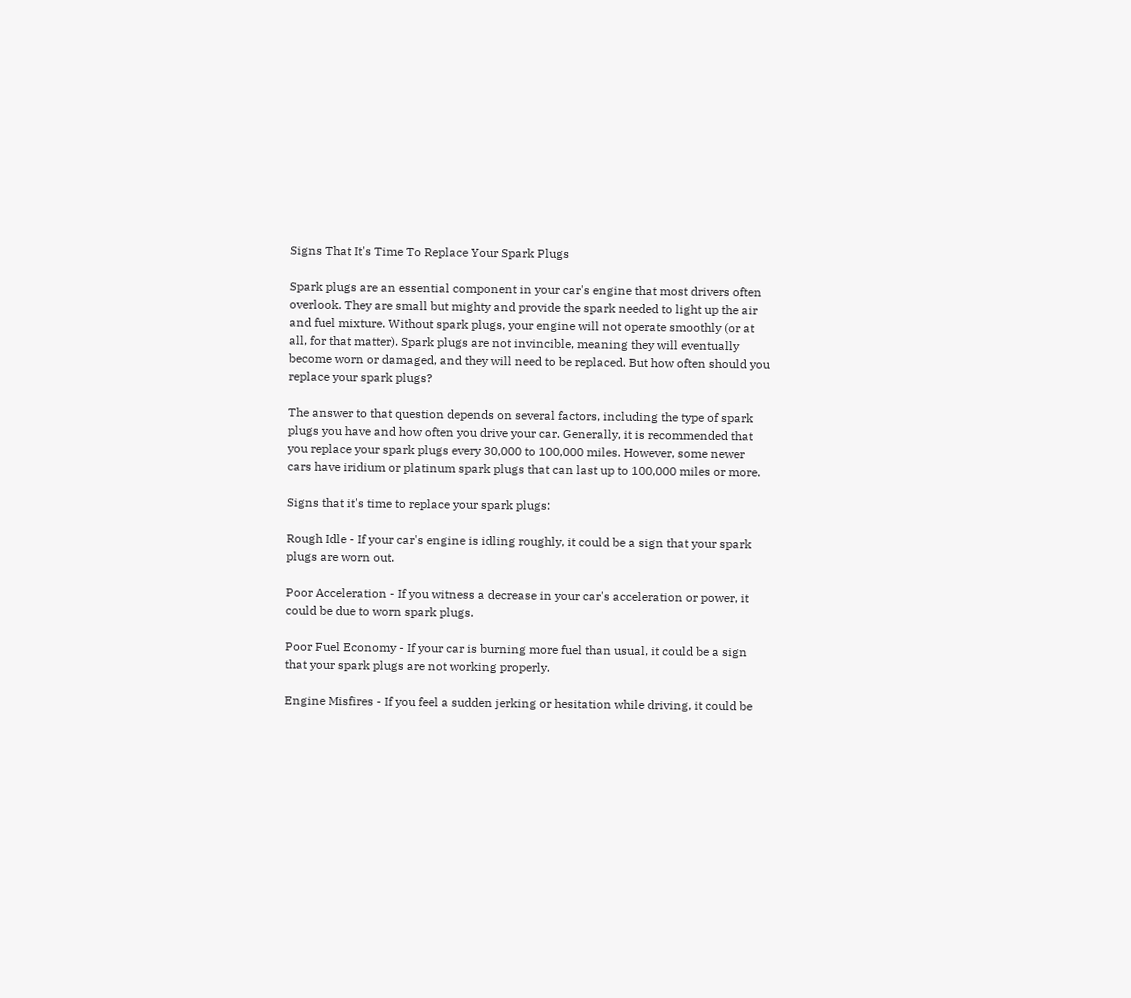Signs That It's Time To Replace Your Spark Plugs

Spark plugs are an essential component in your car's engine that most drivers often overlook. They are small but mighty and provide the spark needed to light up the air and fuel mixture. Without spark plugs, your engine will not operate smoothly (or at all, for that matter). Spark plugs are not invincible, meaning they will eventually become worn or damaged, and they will need to be replaced. But how often should you replace your spark plugs?

The answer to that question depends on several factors, including the type of spark plugs you have and how often you drive your car. Generally, it is recommended that you replace your spark plugs every 30,000 to 100,000 miles. However, some newer cars have iridium or platinum spark plugs that can last up to 100,000 miles or more.

Signs that it's time to replace your spark plugs:

Rough Idle - If your car's engine is idling roughly, it could be a sign that your spark plugs are worn out.

Poor Acceleration - If you witness a decrease in your car's acceleration or power, it could be due to worn spark plugs.

Poor Fuel Economy - If your car is burning more fuel than usual, it could be a sign that your spark plugs are not working properly.

Engine Misfires - If you feel a sudden jerking or hesitation while driving, it could be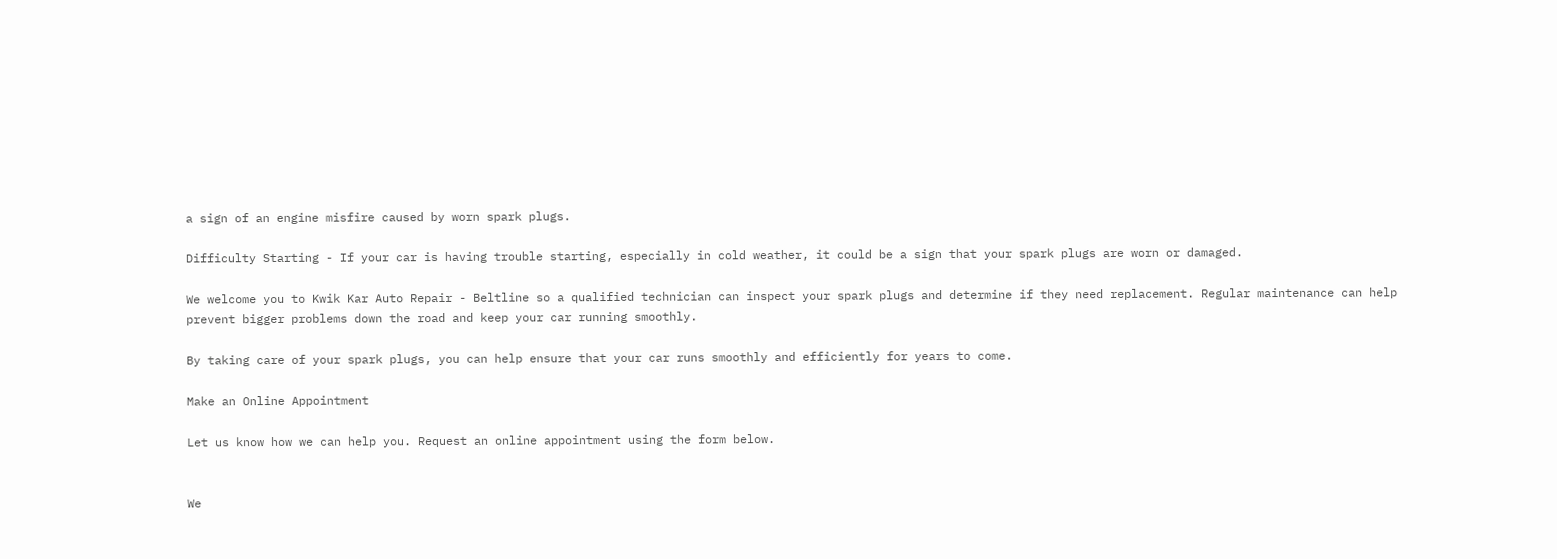a sign of an engine misfire caused by worn spark plugs.

Difficulty Starting - If your car is having trouble starting, especially in cold weather, it could be a sign that your spark plugs are worn or damaged.

We welcome you to Kwik Kar Auto Repair - Beltline so a qualified technician can inspect your spark plugs and determine if they need replacement. Regular maintenance can help prevent bigger problems down the road and keep your car running smoothly.

By taking care of your spark plugs, you can help ensure that your car runs smoothly and efficiently for years to come.

Make an Online Appointment

Let us know how we can help you. Request an online appointment using the form below.


We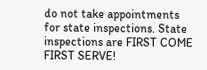do not take appointments for state inspections. State inspections are FIRST COME FIRST SERVE!